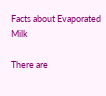Facts about Evaporated Milk

There are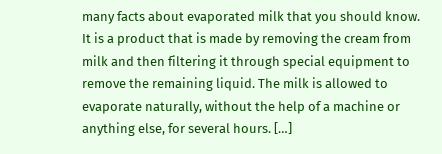many facts about evaporated milk that you should know. It is a product that is made by removing the cream from milk and then filtering it through special equipment to remove the remaining liquid. The milk is allowed to evaporate naturally, without the help of a machine or anything else, for several hours. […]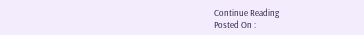Continue Reading
Posted On :